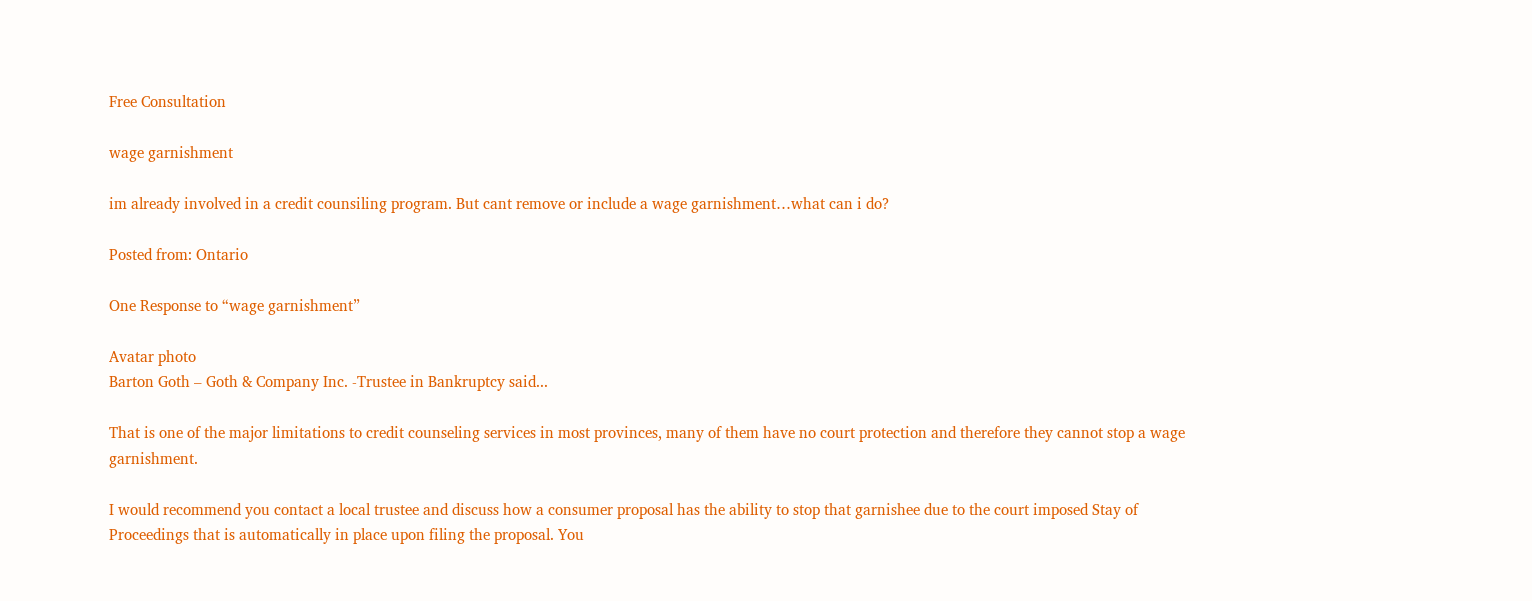Free Consultation

wage garnishment

im already involved in a credit counsiling program. But cant remove or include a wage garnishment…what can i do?

Posted from: Ontario

One Response to “wage garnishment”

Avatar photo
Barton Goth – Goth & Company Inc. -Trustee in Bankruptcy said...

That is one of the major limitations to credit counseling services in most provinces, many of them have no court protection and therefore they cannot stop a wage garnishment.

I would recommend you contact a local trustee and discuss how a consumer proposal has the ability to stop that garnishee due to the court imposed Stay of Proceedings that is automatically in place upon filing the proposal. You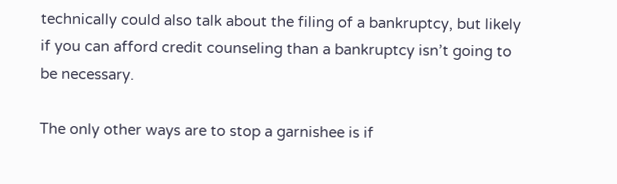technically could also talk about the filing of a bankruptcy, but likely if you can afford credit counseling than a bankruptcy isn’t going to be necessary.

The only other ways are to stop a garnishee is if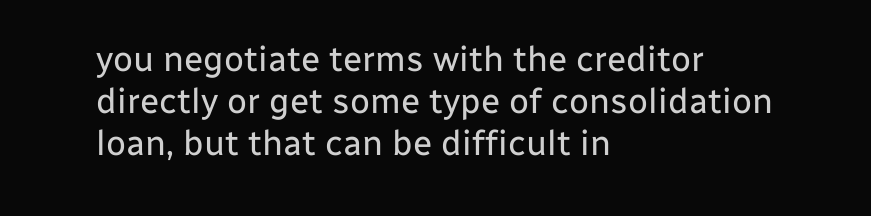you negotiate terms with the creditor directly or get some type of consolidation loan, but that can be difficult in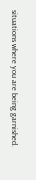situations where you are being garnished.